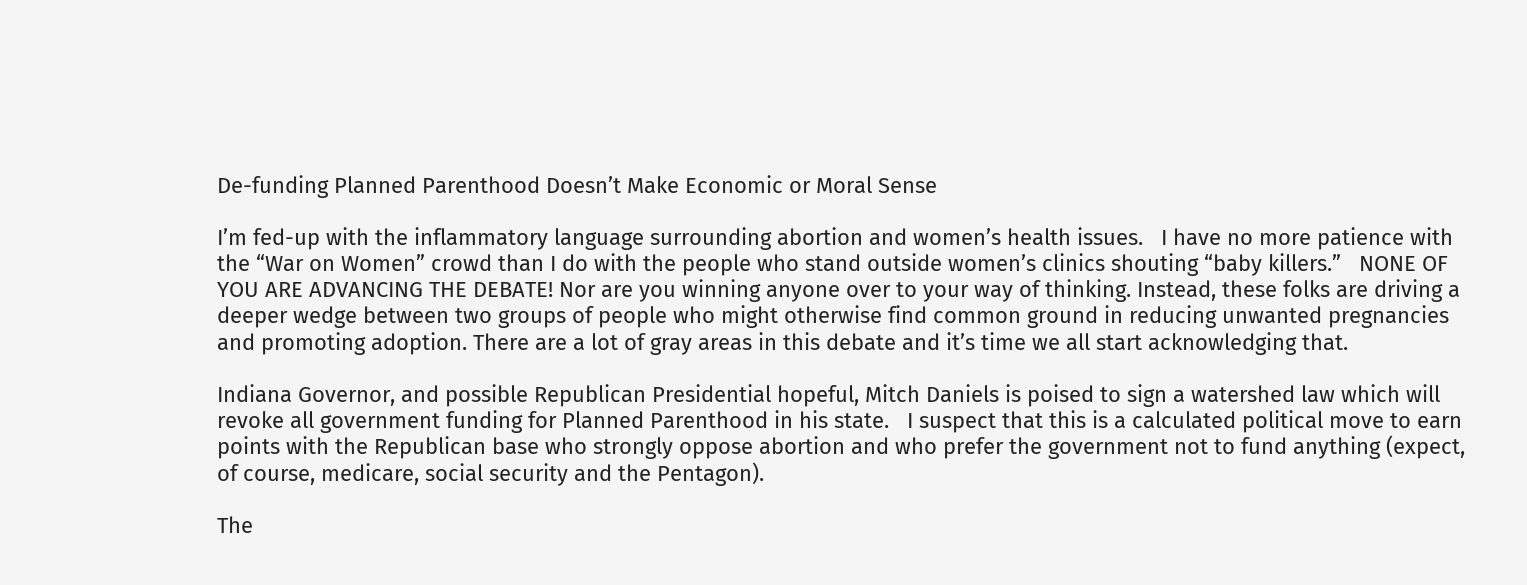De-funding Planned Parenthood Doesn’t Make Economic or Moral Sense

I’m fed-up with the inflammatory language surrounding abortion and women’s health issues.   I have no more patience with the “War on Women” crowd than I do with the people who stand outside women’s clinics shouting “baby killers.”   NONE OF YOU ARE ADVANCING THE DEBATE! Nor are you winning anyone over to your way of thinking. Instead, these folks are driving a deeper wedge between two groups of people who might otherwise find common ground in reducing unwanted pregnancies and promoting adoption. There are a lot of gray areas in this debate and it’s time we all start acknowledging that.

Indiana Governor, and possible Republican Presidential hopeful, Mitch Daniels is poised to sign a watershed law which will revoke all government funding for Planned Parenthood in his state.   I suspect that this is a calculated political move to earn points with the Republican base who strongly oppose abortion and who prefer the government not to fund anything (expect, of course, medicare, social security and the Pentagon).

The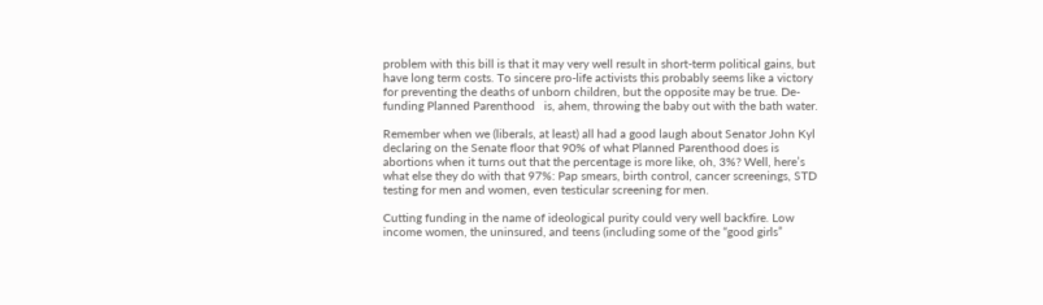problem with this bill is that it may very well result in short-term political gains, but have long term costs. To sincere pro-life activists this probably seems like a victory for preventing the deaths of unborn children, but the opposite may be true. De-funding Planned Parenthood   is, ahem, throwing the baby out with the bath water.

Remember when we (liberals, at least) all had a good laugh about Senator John Kyl declaring on the Senate floor that 90% of what Planned Parenthood does is abortions when it turns out that the percentage is more like, oh, 3%? Well, here’s what else they do with that 97%: Pap smears, birth control, cancer screenings, STD testing for men and women, even testicular screening for men.

Cutting funding in the name of ideological purity could very well backfire. Low income women, the uninsured, and teens (including some of the “good girls”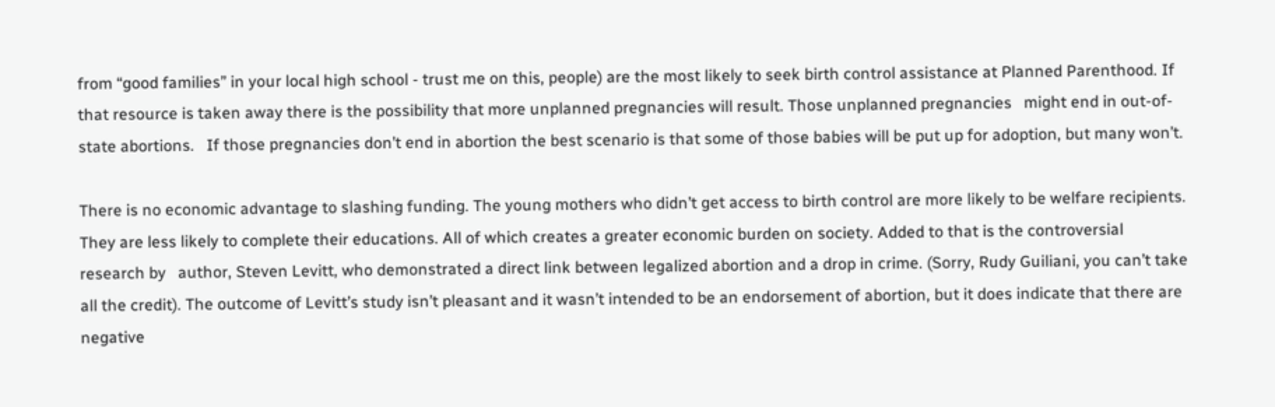from “good families” in your local high school - trust me on this, people) are the most likely to seek birth control assistance at Planned Parenthood. If that resource is taken away there is the possibility that more unplanned pregnancies will result. Those unplanned pregnancies   might end in out-of-state abortions.   If those pregnancies don’t end in abortion the best scenario is that some of those babies will be put up for adoption, but many won’t.

There is no economic advantage to slashing funding. The young mothers who didn’t get access to birth control are more likely to be welfare recipients. They are less likely to complete their educations. All of which creates a greater economic burden on society. Added to that is the controversial research by   author, Steven Levitt, who demonstrated a direct link between legalized abortion and a drop in crime. (Sorry, Rudy Guiliani, you can’t take all the credit). The outcome of Levitt’s study isn’t pleasant and it wasn’t intended to be an endorsement of abortion, but it does indicate that there are negative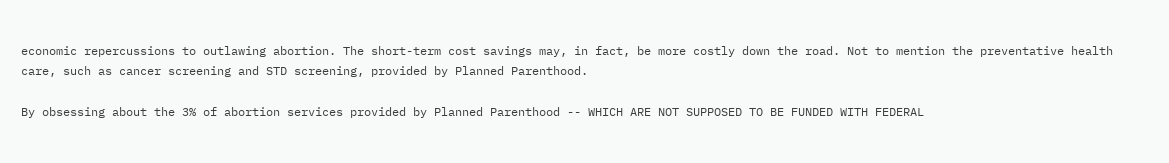economic repercussions to outlawing abortion. The short-term cost savings may, in fact, be more costly down the road. Not to mention the preventative health care, such as cancer screening and STD screening, provided by Planned Parenthood.

By obsessing about the 3% of abortion services provided by Planned Parenthood -- WHICH ARE NOT SUPPOSED TO BE FUNDED WITH FEDERAL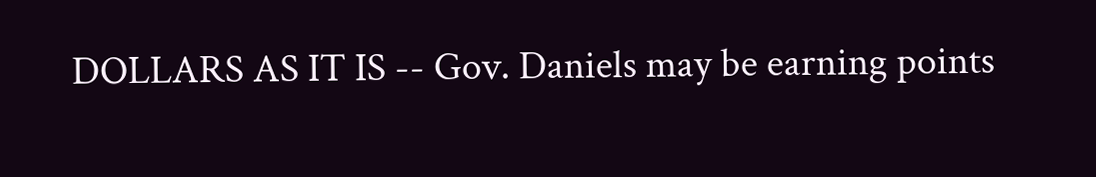DOLLARS AS IT IS -- Gov. Daniels may be earning points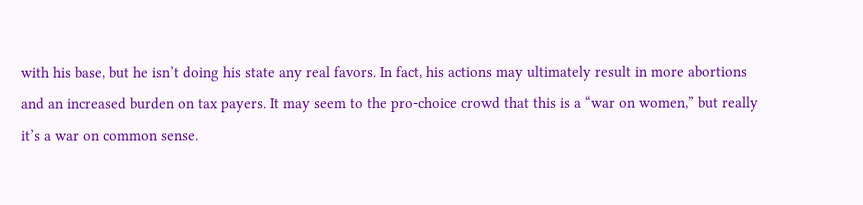with his base, but he isn’t doing his state any real favors. In fact, his actions may ultimately result in more abortions and an increased burden on tax payers. It may seem to the pro-choice crowd that this is a “war on women,” but really it’s a war on common sense.